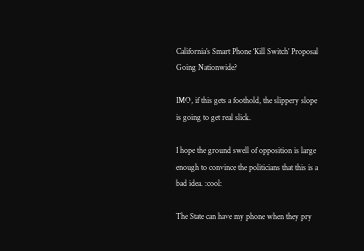California’s Smart Phone ‘Kill Switch’ Proposal Going Nationwide?

IMO, if this gets a foothold, the slippery slope is going to get real slick.

I hope the ground swell of opposition is large enough to convince the politicians that this is a bad idea. :cool:

The State can have my phone when they pry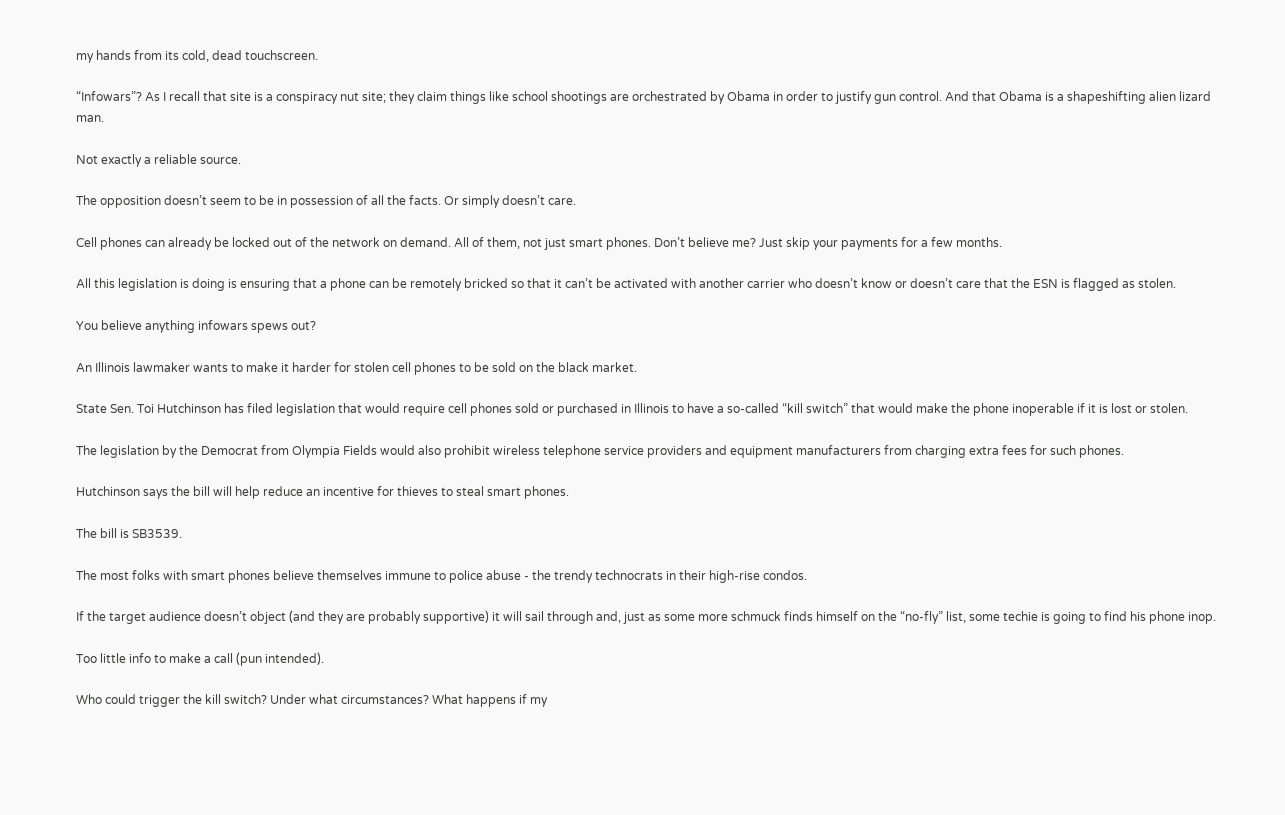my hands from its cold, dead touchscreen.

“Infowars”? As I recall that site is a conspiracy nut site; they claim things like school shootings are orchestrated by Obama in order to justify gun control. And that Obama is a shapeshifting alien lizard man.

Not exactly a reliable source.

The opposition doesn’t seem to be in possession of all the facts. Or simply doesn’t care.

Cell phones can already be locked out of the network on demand. All of them, not just smart phones. Don’t believe me? Just skip your payments for a few months.

All this legislation is doing is ensuring that a phone can be remotely bricked so that it can’t be activated with another carrier who doesn’t know or doesn’t care that the ESN is flagged as stolen.

You believe anything infowars spews out?

An Illinois lawmaker wants to make it harder for stolen cell phones to be sold on the black market.

State Sen. Toi Hutchinson has filed legislation that would require cell phones sold or purchased in Illinois to have a so-called “kill switch” that would make the phone inoperable if it is lost or stolen.

The legislation by the Democrat from Olympia Fields would also prohibit wireless telephone service providers and equipment manufacturers from charging extra fees for such phones.

Hutchinson says the bill will help reduce an incentive for thieves to steal smart phones.

The bill is SB3539.

The most folks with smart phones believe themselves immune to police abuse - the trendy technocrats in their high-rise condos.

If the target audience doesn’t object (and they are probably supportive) it will sail through and, just as some more schmuck finds himself on the “no-fly” list, some techie is going to find his phone inop.

Too little info to make a call (pun intended).

Who could trigger the kill switch? Under what circumstances? What happens if my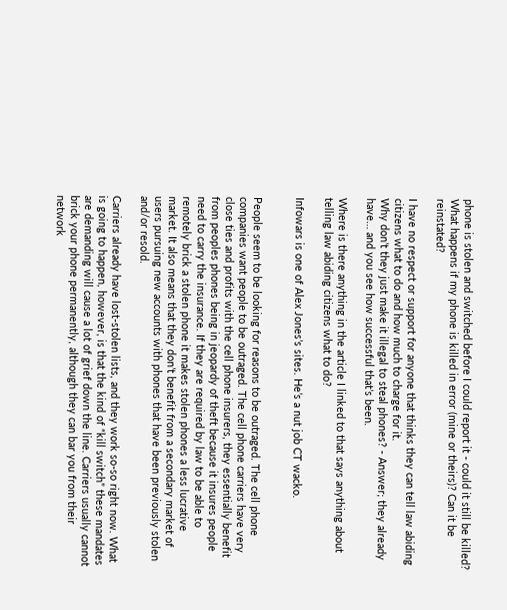phone is stolen and switched before I could report it - could it still be killed? What happens if my phone is killed in error (mine or theirs)? Can it be reinstated?

I have no respect or support for anyone that thinks they can tell law abiding citizens what to do and how much to charge for it.
Why don’t they just make it illegal to steal phones? - Answer; they already have… and you see how successful that’s been.

Where is there anything in the article I linked to that says anything about telling law abiding citizens what to do?

Infowars is one of Alex Jones’s sites. He’s a nut job CT wacko.


People seem to be looking for reasons to be outraged. The cell phone companies want people to be outraged. The cell phone carriers have very close ties and profits with the cell phone insurers, they essentially benefit from peoples phones being in jeopardy of theft because it insures people need to carry the insurance. If they are required by law to be able to remotely brick a stolen phone it makes stolen phones a less lucrative market. It also means that they don’t benefit from a secondary market of users pursuing new accounts with phones that have been previously stolen and/or resold.

Carriers already have lost-stolen lists, and they work so-so right now. What is going to happen, however, is that the kind of “kill switch” these mandates are demanding will cause a lot of grief down the line. Carriers usually cannot brick your phone permanently, although they can bar you from their network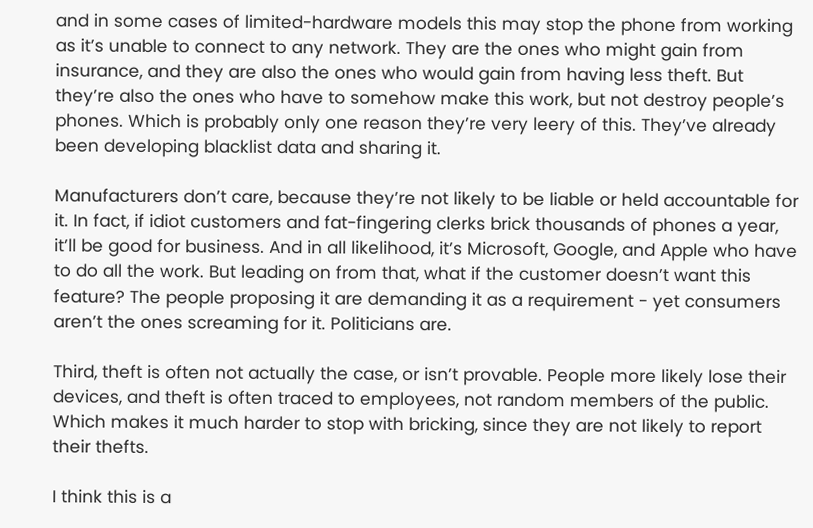and in some cases of limited-hardware models this may stop the phone from working as it’s unable to connect to any network. They are the ones who might gain from insurance, and they are also the ones who would gain from having less theft. But they’re also the ones who have to somehow make this work, but not destroy people’s phones. Which is probably only one reason they’re very leery of this. They’ve already been developing blacklist data and sharing it.

Manufacturers don’t care, because they’re not likely to be liable or held accountable for it. In fact, if idiot customers and fat-fingering clerks brick thousands of phones a year, it’ll be good for business. And in all likelihood, it’s Microsoft, Google, and Apple who have to do all the work. But leading on from that, what if the customer doesn’t want this feature? The people proposing it are demanding it as a requirement - yet consumers aren’t the ones screaming for it. Politicians are.

Third, theft is often not actually the case, or isn’t provable. People more likely lose their devices, and theft is often traced to employees, not random members of the public. Which makes it much harder to stop with bricking, since they are not likely to report their thefts.

I think this is a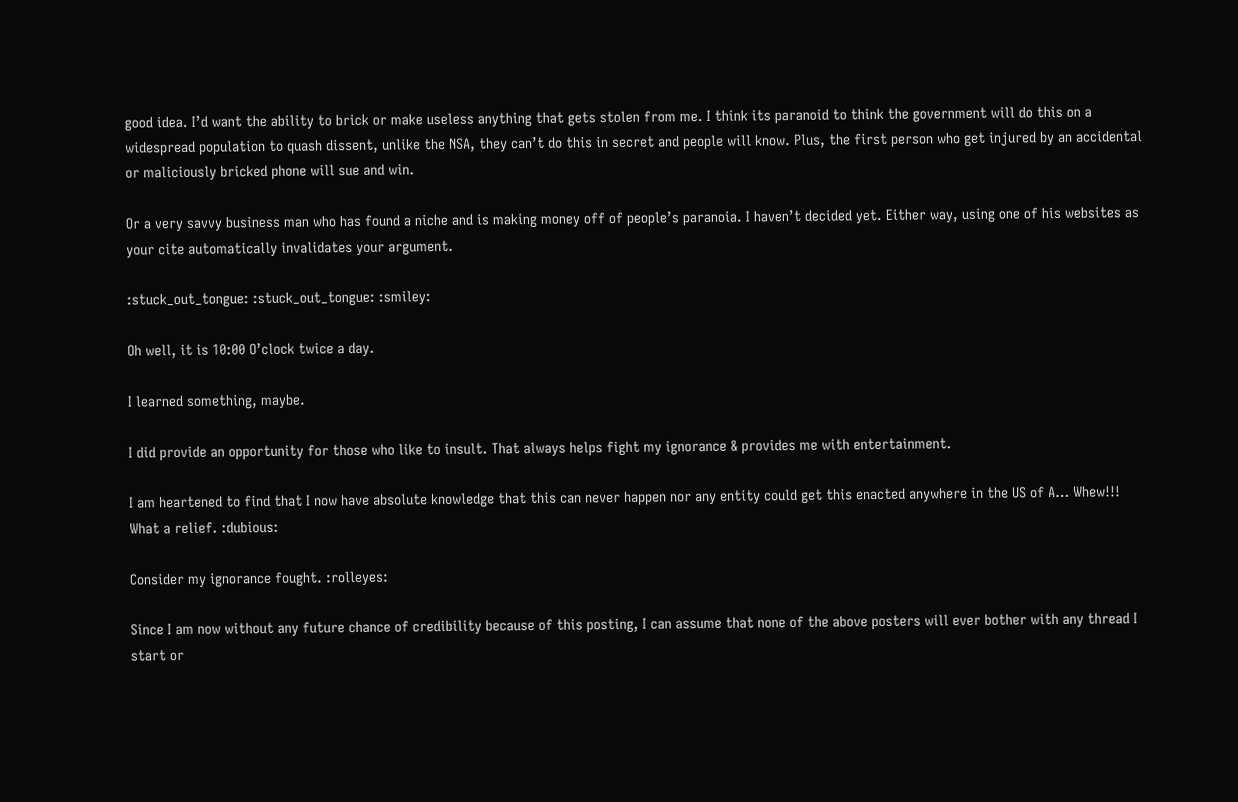good idea. I’d want the ability to brick or make useless anything that gets stolen from me. I think its paranoid to think the government will do this on a widespread population to quash dissent, unlike the NSA, they can’t do this in secret and people will know. Plus, the first person who get injured by an accidental or maliciously bricked phone will sue and win.

Or a very savvy business man who has found a niche and is making money off of people’s paranoia. I haven’t decided yet. Either way, using one of his websites as your cite automatically invalidates your argument.

:stuck_out_tongue: :stuck_out_tongue: :smiley:

Oh well, it is 10:00 O’clock twice a day.

I learned something, maybe.

I did provide an opportunity for those who like to insult. That always helps fight my ignorance & provides me with entertainment.

I am heartened to find that I now have absolute knowledge that this can never happen nor any entity could get this enacted anywhere in the US of A… Whew!!! What a relief. :dubious:

Consider my ignorance fought. :rolleyes:

Since I am now without any future chance of credibility because of this posting, I can assume that none of the above posters will ever bother with any thread I start or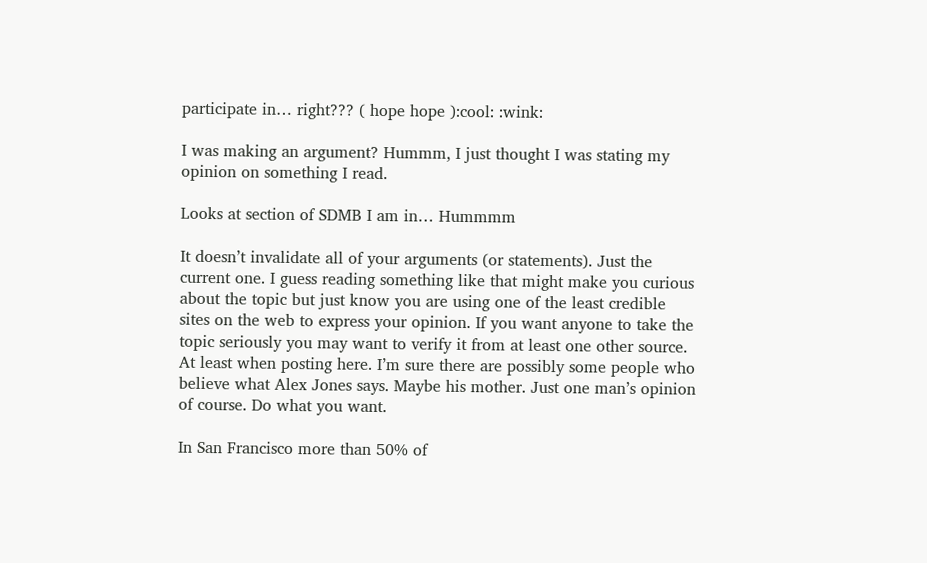participate in… right??? ( hope hope ):cool: :wink:

I was making an argument? Hummm, I just thought I was stating my opinion on something I read.

Looks at section of SDMB I am in… Hummmm

It doesn’t invalidate all of your arguments (or statements). Just the current one. I guess reading something like that might make you curious about the topic but just know you are using one of the least credible sites on the web to express your opinion. If you want anyone to take the topic seriously you may want to verify it from at least one other source. At least when posting here. I’m sure there are possibly some people who believe what Alex Jones says. Maybe his mother. Just one man’s opinion of course. Do what you want.

In San Francisco more than 50% of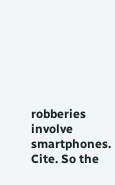robberies involve smartphones. Cite. So the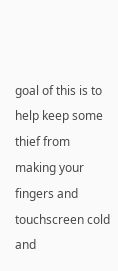goal of this is to help keep some thief from making your fingers and touchscreen cold and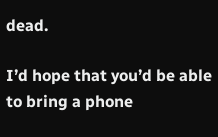dead.

I’d hope that you’d be able to bring a phone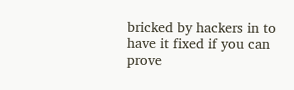bricked by hackers in to have it fixed if you can prove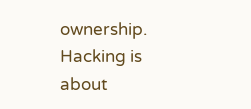ownership. Hacking is about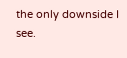the only downside I see.